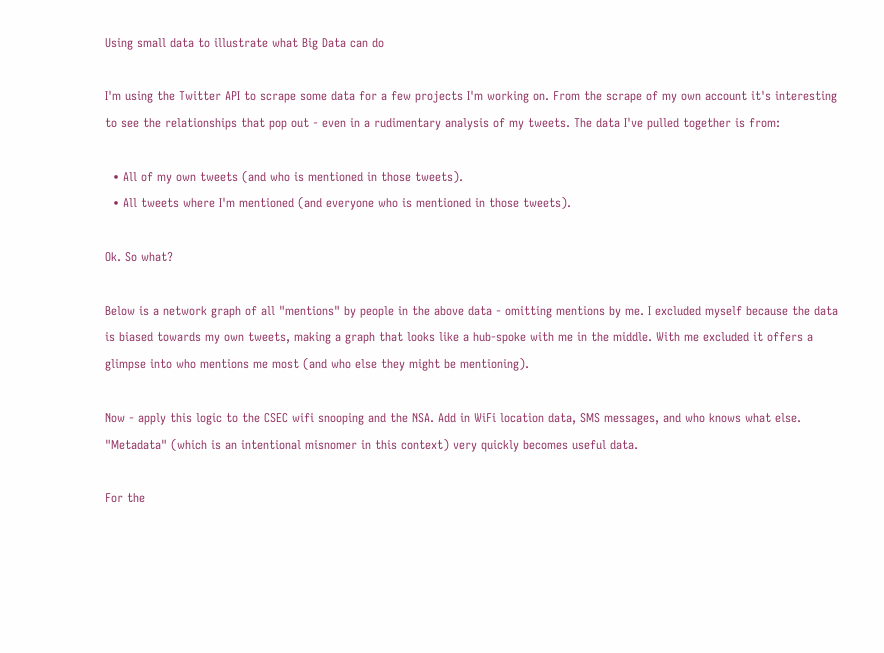Using small data to illustrate what Big Data can do

I'm using the Twitter API to scrape some data for a few projects I'm working on. From the scrape of my own account it's interesting to see the relationships that pop out - even in a rudimentary analysis of my tweets. The data I've pulled together is from:

  • All of my own tweets (and who is mentioned in those tweets).
  • All tweets where I'm mentioned (and everyone who is mentioned in those tweets).

Ok. So what?

Below is a network graph of all "mentions" by people in the above data - omitting mentions by me. I excluded myself because the data is biased towards my own tweets, making a graph that looks like a hub-spoke with me in the middle. With me excluded it offers a glimpse into who mentions me most (and who else they might be mentioning).

Now - apply this logic to the CSEC wifi snooping and the NSA. Add in WiFi location data, SMS messages, and who knows what else. "Metadata" (which is an intentional misnomer in this context) very quickly becomes useful data.

For the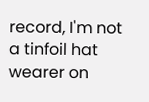record, I'm not a tinfoil hat wearer on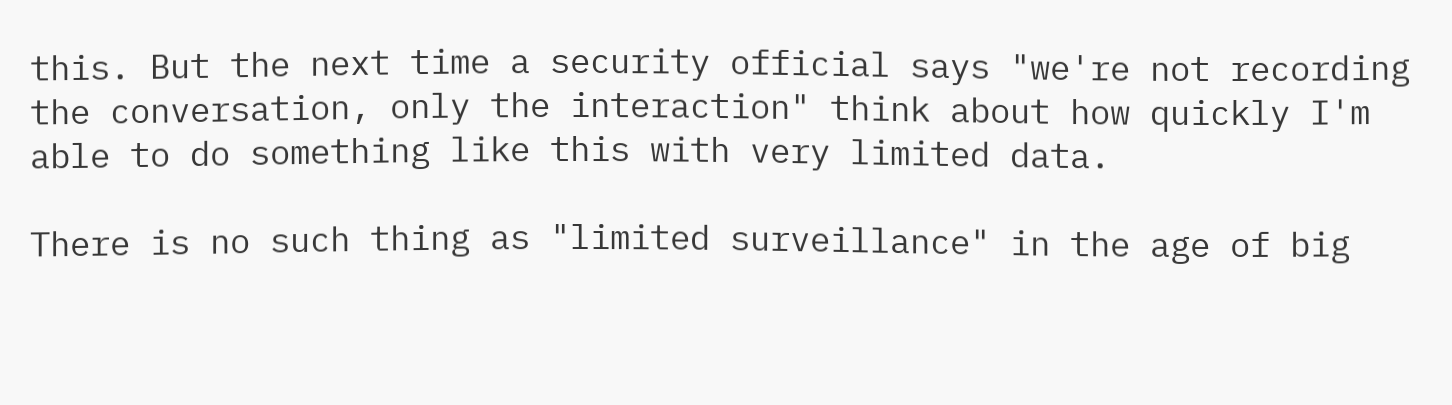this. But the next time a security official says "we're not recording the conversation, only the interaction" think about how quickly I'm able to do something like this with very limited data.

There is no such thing as "limited surveillance" in the age of big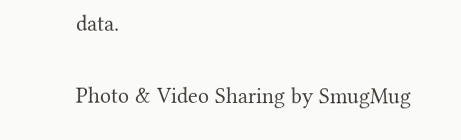data.


Photo & Video Sharing by SmugMug